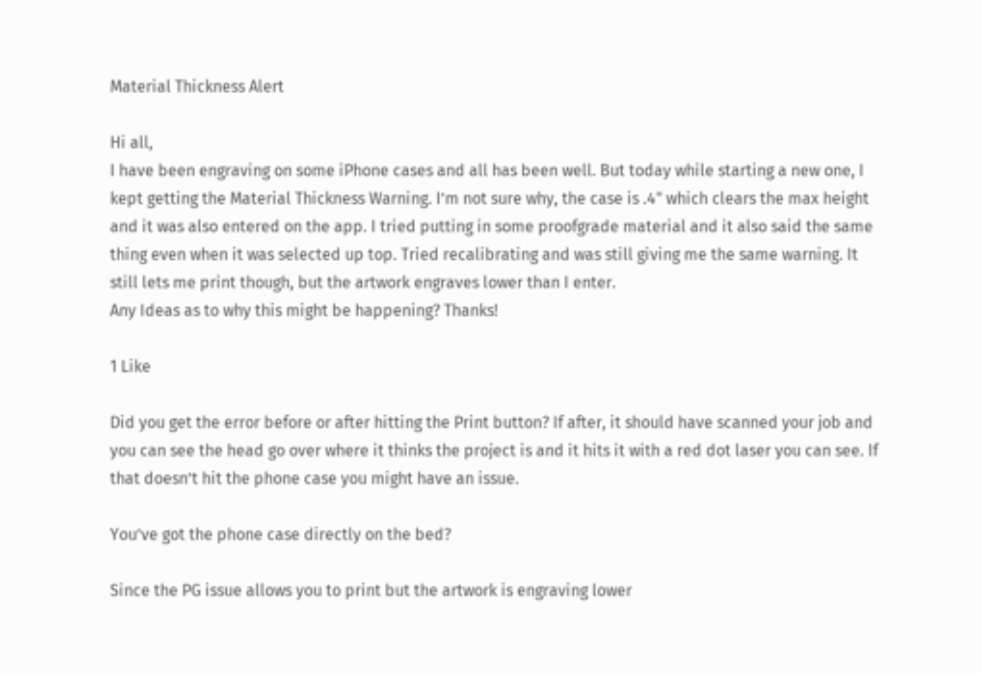Material Thickness Alert

Hi all,
I have been engraving on some iPhone cases and all has been well. But today while starting a new one, I kept getting the Material Thickness Warning. I’m not sure why, the case is .4" which clears the max height and it was also entered on the app. I tried putting in some proofgrade material and it also said the same thing even when it was selected up top. Tried recalibrating and was still giving me the same warning. It still lets me print though, but the artwork engraves lower than I enter.
Any Ideas as to why this might be happening? Thanks!

1 Like

Did you get the error before or after hitting the Print button? If after, it should have scanned your job and you can see the head go over where it thinks the project is and it hits it with a red dot laser you can see. If that doesn’t hit the phone case you might have an issue.

You’ve got the phone case directly on the bed?

Since the PG issue allows you to print but the artwork is engraving lower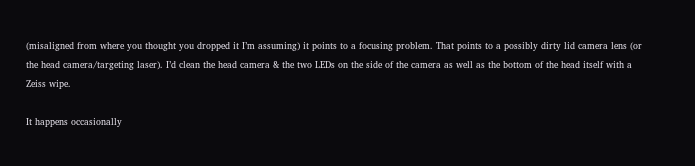(misaligned from where you thought you dropped it I’m assuming) it points to a focusing problem. That points to a possibly dirty lid camera lens (or the head camera/targeting laser). I’d clean the head camera & the two LEDs on the side of the camera as well as the bottom of the head itself with a Zeiss wipe.

It happens occasionally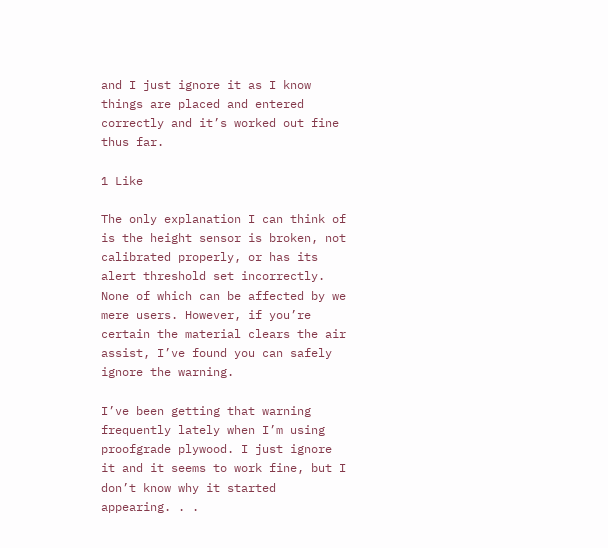and I just ignore it as I know things are placed and entered correctly and it’s worked out fine thus far.

1 Like

The only explanation I can think of is the height sensor is broken, not calibrated properly, or has its alert threshold set incorrectly. None of which can be affected by we mere users. However, if you’re certain the material clears the air assist, I’ve found you can safely ignore the warning.

I’ve been getting that warning frequently lately when I’m using proofgrade plywood. I just ignore it and it seems to work fine, but I don’t know why it started appearing. . .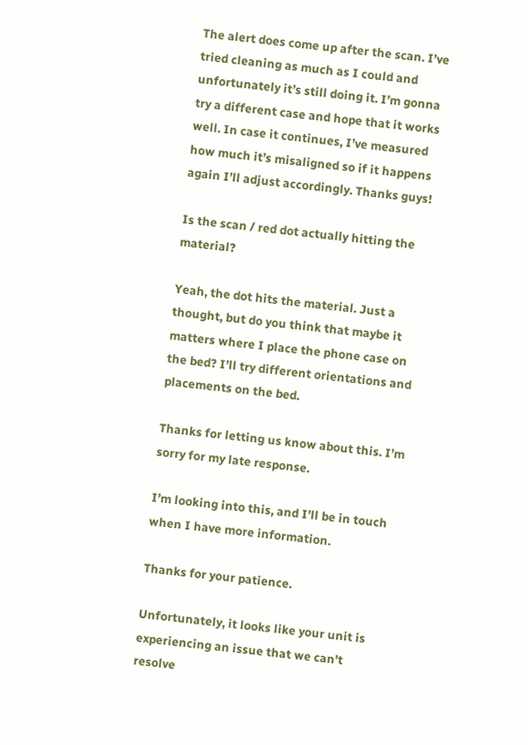The alert does come up after the scan. I’ve tried cleaning as much as I could and unfortunately it’s still doing it. I’m gonna try a different case and hope that it works well. In case it continues, I’ve measured how much it’s misaligned so if it happens again I’ll adjust accordingly. Thanks guys!

Is the scan / red dot actually hitting the material?

Yeah, the dot hits the material. Just a thought, but do you think that maybe it matters where I place the phone case on the bed? I’ll try different orientations and placements on the bed.

Thanks for letting us know about this. I’m sorry for my late response.

I’m looking into this, and I’ll be in touch when I have more information.

Thanks for your patience.

Unfortunately, it looks like your unit is experiencing an issue that we can’t resolve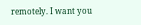remotely. I want you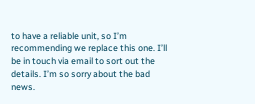to have a reliable unit, so I’m recommending we replace this one. I’ll be in touch via email to sort out the details. I’m so sorry about the bad news.